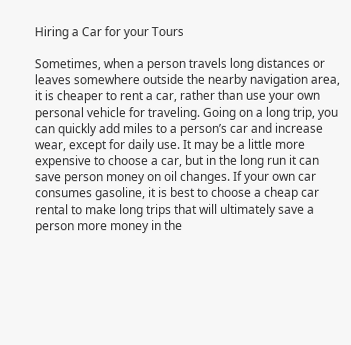Hiring a Car for your Tours

Sometimes, when a person travels long distances or leaves somewhere outside the nearby navigation area, it is cheaper to rent a car, rather than use your own personal vehicle for traveling. Going on a long trip, you can quickly add miles to a person’s car and increase wear, except for daily use. It may be a little more expensive to choose a car, but in the long run it can save person money on oil changes. If your own car consumes gasoline, it is best to choose a cheap car rental to make long trips that will ultimately save a person more money in the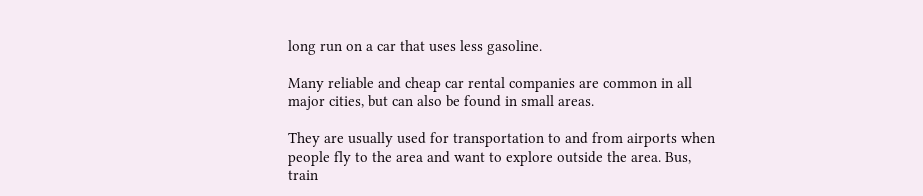long run on a car that uses less gasoline.

Many reliable and cheap car rental companies are common in all major cities, but can also be found in small areas.

They are usually used for transportation to and from airports when people fly to the area and want to explore outside the area. Bus, train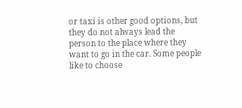or taxi is other good options, but they do not always lead the person to the place where they want to go in the car. Some people like to choose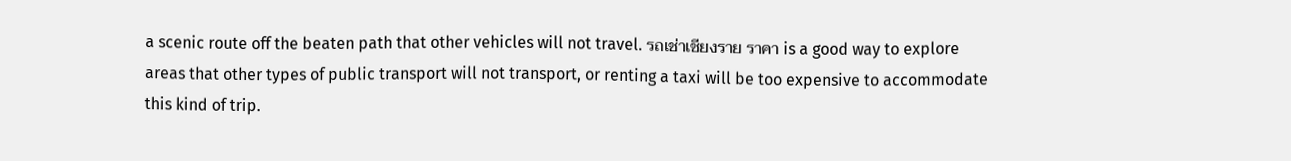a scenic route off the beaten path that other vehicles will not travel. รถเช่าเชียงราย ราคา is a good way to explore areas that other types of public transport will not transport, or renting a taxi will be too expensive to accommodate this kind of trip.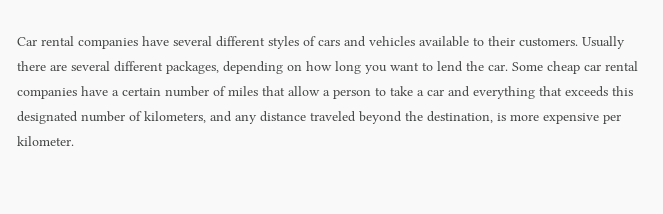Car rental companies have several different styles of cars and vehicles available to their customers. Usually there are several different packages, depending on how long you want to lend the car. Some cheap car rental companies have a certain number of miles that allow a person to take a car and everything that exceeds this designated number of kilometers, and any distance traveled beyond the destination, is more expensive per kilometer.